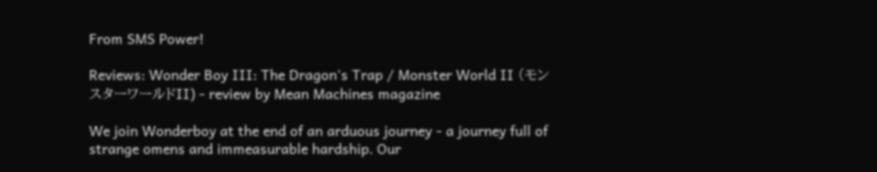From SMS Power!

Reviews: Wonder Boy III: The Dragon's Trap / Monster World II (モンスターワールドII) - review by Mean Machines magazine

We join Wonderboy at the end of an arduous journey - a journey full of strange omens and immeasurable hardship. Our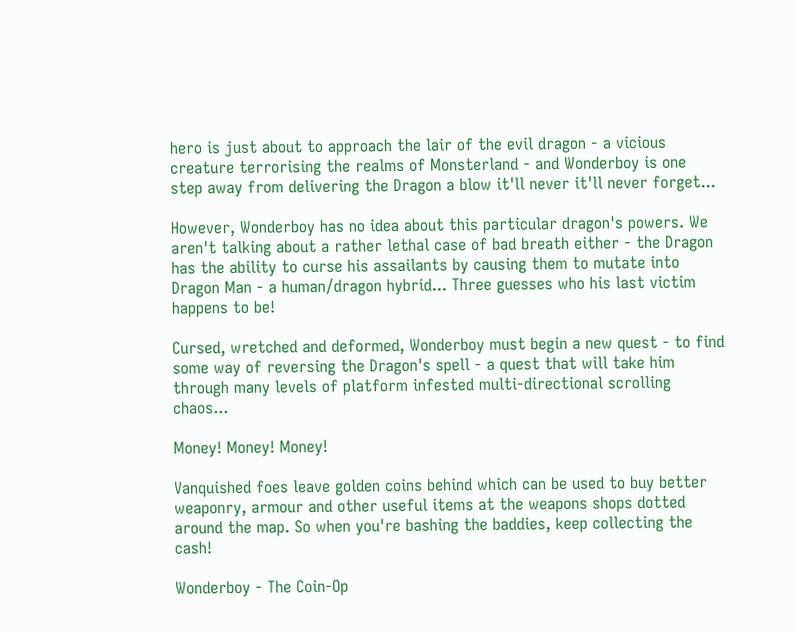hero is just about to approach the lair of the evil dragon - a vicious creature terrorising the realms of Monsterland - and Wonderboy is one step away from delivering the Dragon a blow it'll never it'll never forget...

However, Wonderboy has no idea about this particular dragon's powers. We aren't talking about a rather lethal case of bad breath either - the Dragon has the ability to curse his assailants by causing them to mutate into Dragon Man - a human/dragon hybrid... Three guesses who his last victim happens to be!

Cursed, wretched and deformed, Wonderboy must begin a new quest - to find some way of reversing the Dragon's spell - a quest that will take him through many levels of platform infested multi-directional scrolling chaos...

Money! Money! Money!

Vanquished foes leave golden coins behind which can be used to buy better weaponry, armour and other useful items at the weapons shops dotted around the map. So when you're bashing the baddies, keep collecting the cash!

Wonderboy - The Coin-Op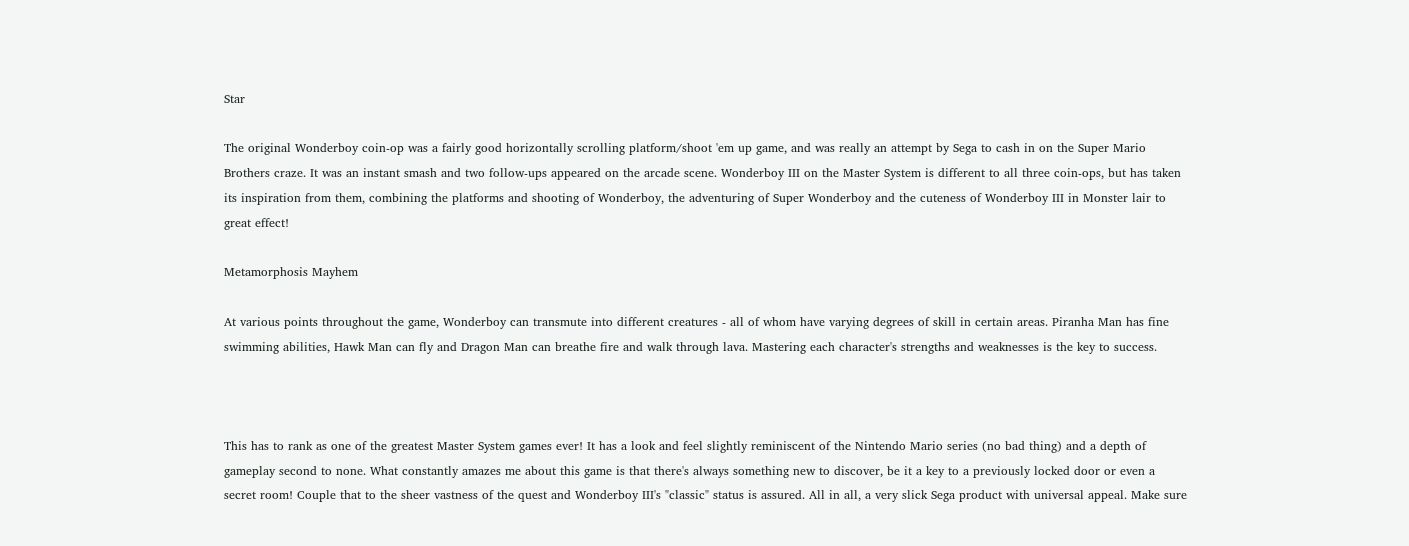Star

The original Wonderboy coin-op was a fairly good horizontally scrolling platform/shoot 'em up game, and was really an attempt by Sega to cash in on the Super Mario Brothers craze. It was an instant smash and two follow-ups appeared on the arcade scene. Wonderboy III on the Master System is different to all three coin-ops, but has taken its inspiration from them, combining the platforms and shooting of Wonderboy, the adventuring of Super Wonderboy and the cuteness of Wonderboy III in Monster lair to great effect!

Metamorphosis Mayhem

At various points throughout the game, Wonderboy can transmute into different creatures - all of whom have varying degrees of skill in certain areas. Piranha Man has fine swimming abilities, Hawk Man can fly and Dragon Man can breathe fire and walk through lava. Mastering each character's strengths and weaknesses is the key to success.



This has to rank as one of the greatest Master System games ever! It has a look and feel slightly reminiscent of the Nintendo Mario series (no bad thing) and a depth of gameplay second to none. What constantly amazes me about this game is that there's always something new to discover, be it a key to a previously locked door or even a secret room! Couple that to the sheer vastness of the quest and Wonderboy III's "classic" status is assured. All in all, a very slick Sega product with universal appeal. Make sure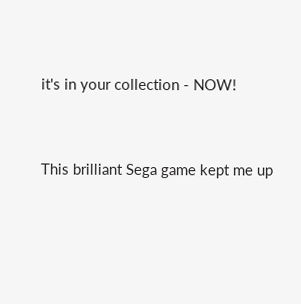it's in your collection - NOW!


This brilliant Sega game kept me up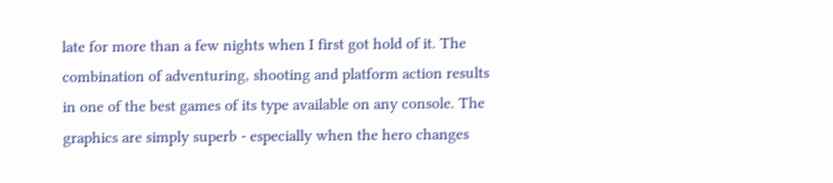late for more than a few nights when I first got hold of it. The combination of adventuring, shooting and platform action results in one of the best games of its type available on any console. The graphics are simply superb - especially when the hero changes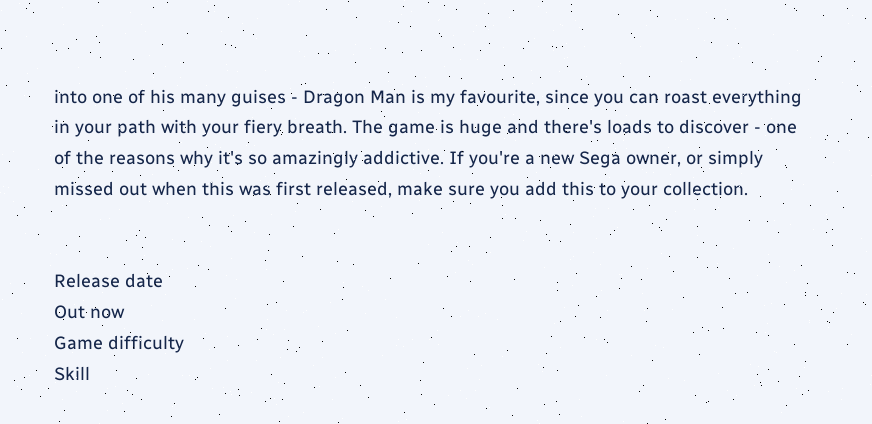into one of his many guises - Dragon Man is my favourite, since you can roast everything in your path with your fiery breath. The game is huge and there's loads to discover - one of the reasons why it's so amazingly addictive. If you're a new Sega owner, or simply missed out when this was first released, make sure you add this to your collection.


Release date
Out now
Game difficulty
Skill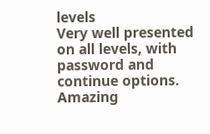levels
Very well presented on all levels, with password and continue options.
Amazing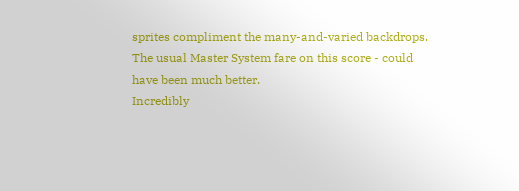sprites compliment the many-and-varied backdrops.
The usual Master System fare on this score - could have been much better.
Incredibly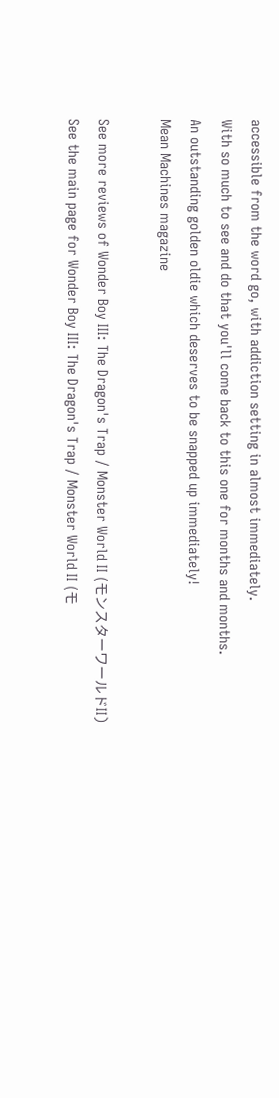accessible from the word go, with addiction setting in almost immediately.
With so much to see and do that you'll come back to this one for months and months.
An outstanding golden oldie which deserves to be snapped up immediately!
Mean Machines magazine

See more reviews of Wonder Boy III: The Dragon's Trap / Monster World II (モンスターワールドII)
See the main page for Wonder Boy III: The Dragon's Trap / Monster World II (モ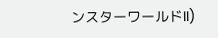ンスターワールドII)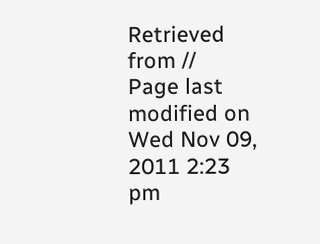Retrieved from //
Page last modified on Wed Nov 09, 2011 2:23 pm